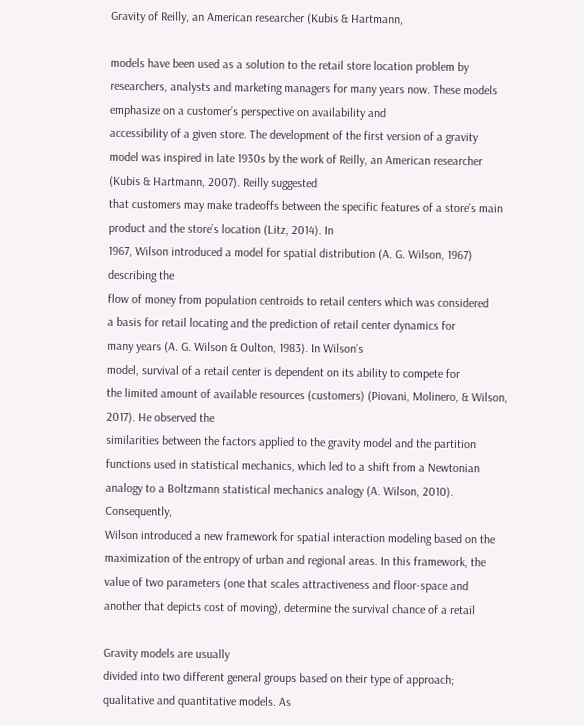Gravity of Reilly, an American researcher (Kubis & Hartmann,

models have been used as a solution to the retail store location problem by
researchers, analysts and marketing managers for many years now. These models emphasize on a customer’s perspective on availability and
accessibility of a given store. The development of the first version of a gravity
model was inspired in late 1930s by the work of Reilly, an American researcher (Kubis & Hartmann, 2007). Reilly suggested
that customers may make tradeoffs between the specific features of a store’s main product and the store’s location (Litz, 2014). In
1967, Wilson introduced a model for spatial distribution (A. G. Wilson, 1967) describing the
flow of money from population centroids to retail centers which was considered
a basis for retail locating and the prediction of retail center dynamics for
many years (A. G. Wilson & Oulton, 1983). In Wilson’s
model, survival of a retail center is dependent on its ability to compete for
the limited amount of available resources (customers) (Piovani, Molinero, & Wilson, 2017). He observed the
similarities between the factors applied to the gravity model and the partition
functions used in statistical mechanics, which led to a shift from a Newtonian
analogy to a Boltzmann statistical mechanics analogy (A. Wilson, 2010). Consequently,
Wilson introduced a new framework for spatial interaction modeling based on the
maximization of the entropy of urban and regional areas. In this framework, the
value of two parameters (one that scales attractiveness and floor-space and
another that depicts cost of moving), determine the survival chance of a retail

Gravity models are usually
divided into two different general groups based on their type of approach;
qualitative and quantitative models. As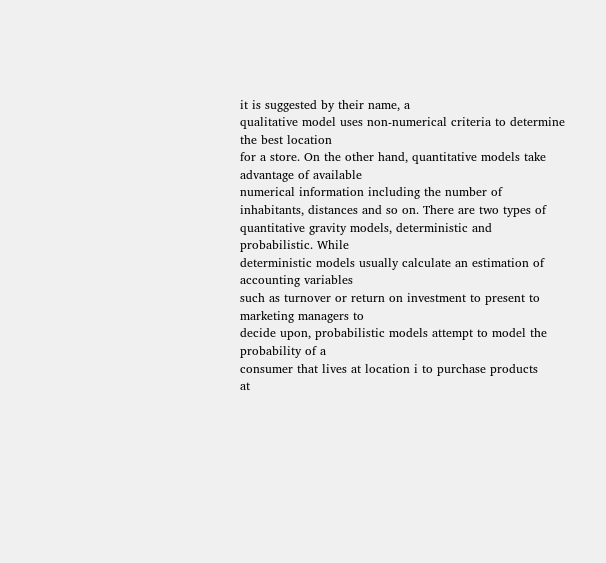it is suggested by their name, a
qualitative model uses non-numerical criteria to determine the best location
for a store. On the other hand, quantitative models take advantage of available
numerical information including the number of inhabitants, distances and so on. There are two types of
quantitative gravity models, deterministic and probabilistic. While
deterministic models usually calculate an estimation of accounting variables
such as turnover or return on investment to present to marketing managers to
decide upon, probabilistic models attempt to model the probability of a
consumer that lives at location i to purchase products
at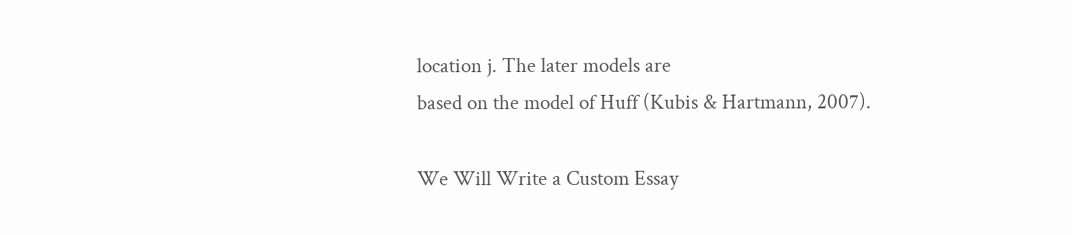location j. The later models are
based on the model of Huff (Kubis & Hartmann, 2007).

We Will Write a Custom Essay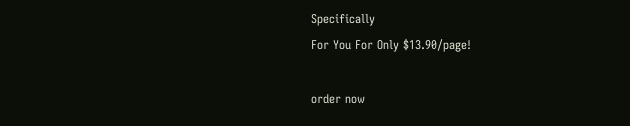Specifically
For You For Only $13.90/page!

order now